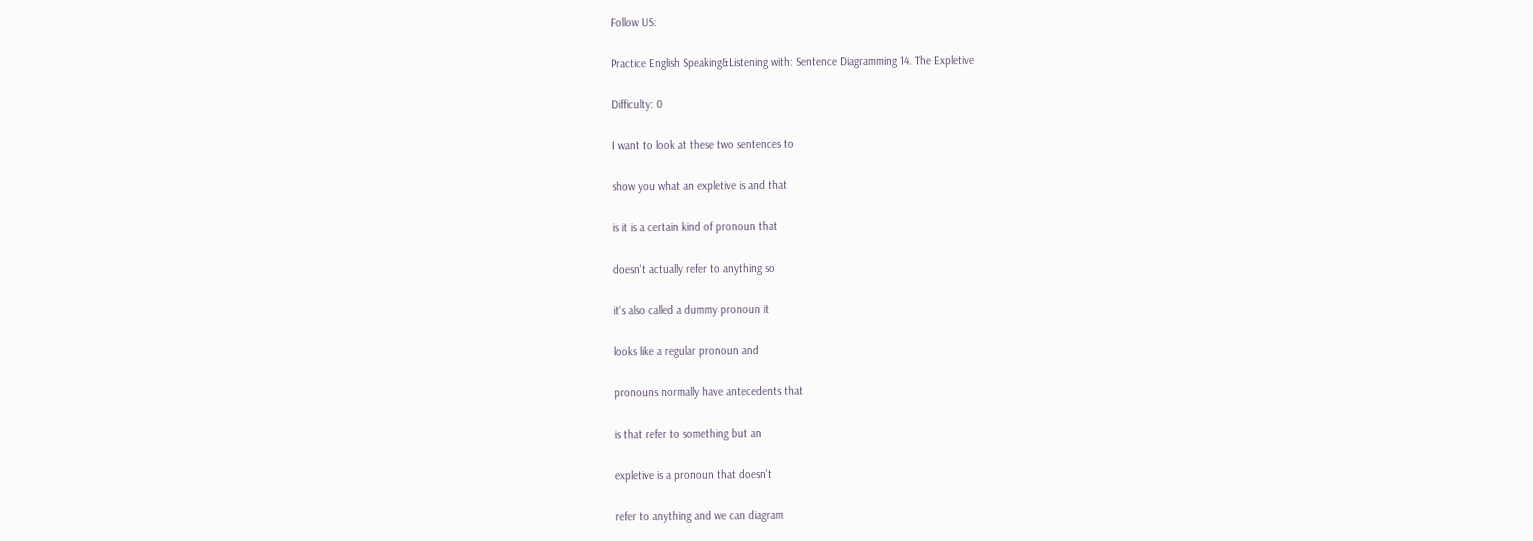Follow US:

Practice English Speaking&Listening with: Sentence Diagramming 14. The Expletive

Difficulty: 0

I want to look at these two sentences to

show you what an expletive is and that

is it is a certain kind of pronoun that

doesn't actually refer to anything so

it's also called a dummy pronoun it

looks like a regular pronoun and

pronouns normally have antecedents that

is that refer to something but an

expletive is a pronoun that doesn't

refer to anything and we can diagram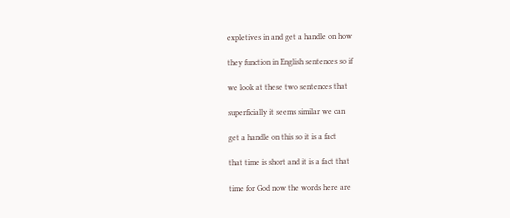expletives in and get a handle on how

they function in English sentences so if

we look at these two sentences that

superficially it seems similar we can

get a handle on this so it is a fact

that time is short and it is a fact that

time for God now the words here are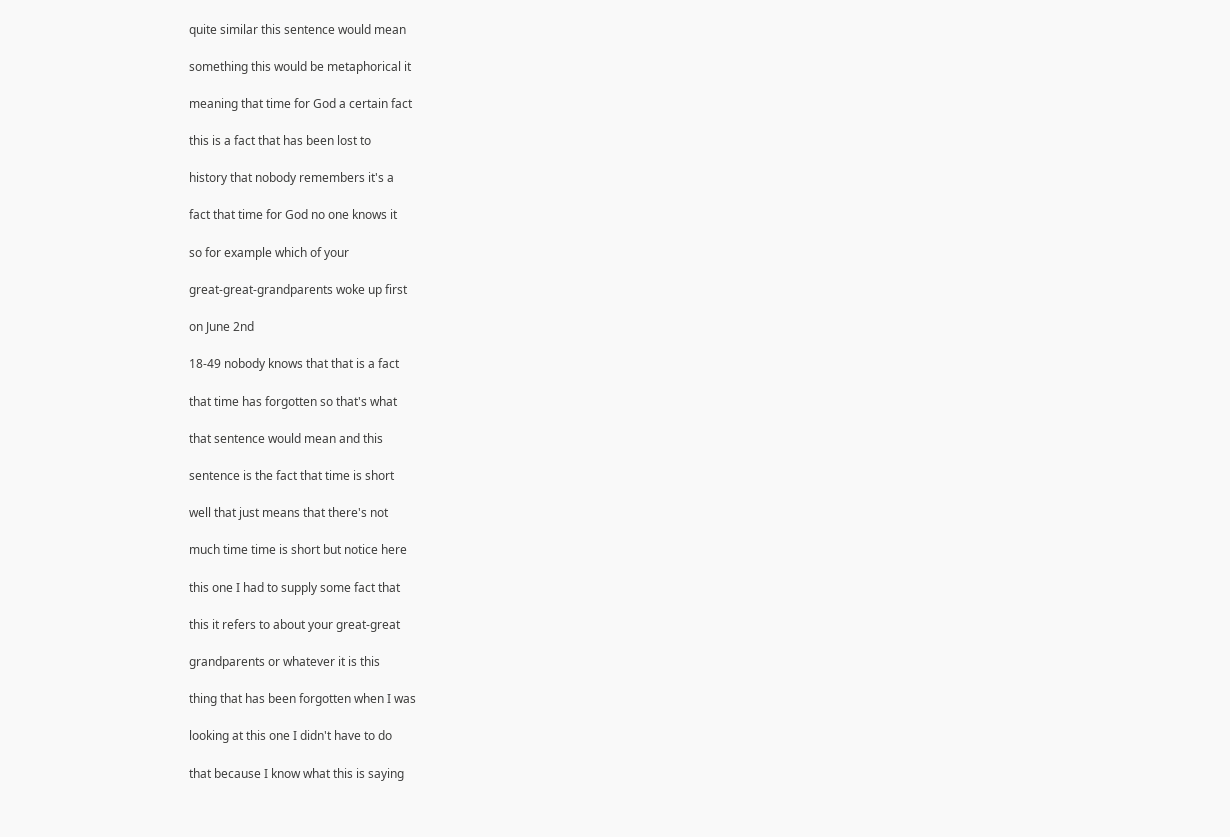quite similar this sentence would mean

something this would be metaphorical it

meaning that time for God a certain fact

this is a fact that has been lost to

history that nobody remembers it's a

fact that time for God no one knows it

so for example which of your

great-great-grandparents woke up first

on June 2nd

18-49 nobody knows that that is a fact

that time has forgotten so that's what

that sentence would mean and this

sentence is the fact that time is short

well that just means that there's not

much time time is short but notice here

this one I had to supply some fact that

this it refers to about your great-great

grandparents or whatever it is this

thing that has been forgotten when I was

looking at this one I didn't have to do

that because I know what this is saying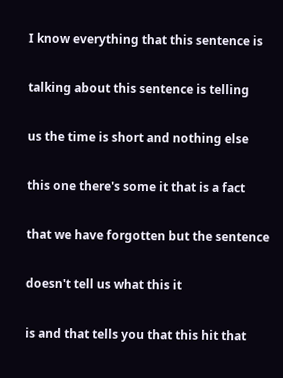I know everything that this sentence is

talking about this sentence is telling

us the time is short and nothing else

this one there's some it that is a fact

that we have forgotten but the sentence

doesn't tell us what this it

is and that tells you that this hit that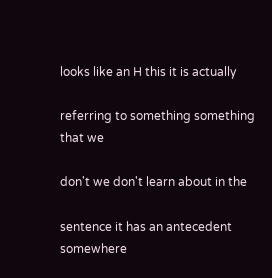looks like an H this it is actually

referring to something something that we

don't we don't learn about in the

sentence it has an antecedent somewhere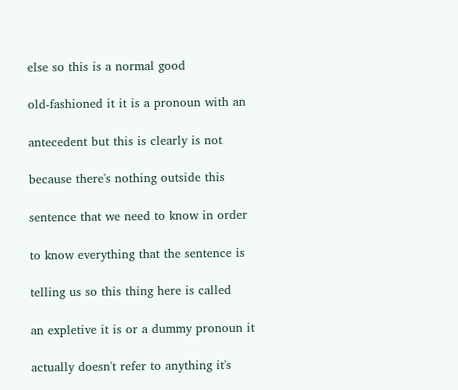else so this is a normal good

old-fashioned it it is a pronoun with an

antecedent but this is clearly is not

because there's nothing outside this

sentence that we need to know in order

to know everything that the sentence is

telling us so this thing here is called

an expletive it is or a dummy pronoun it

actually doesn't refer to anything it's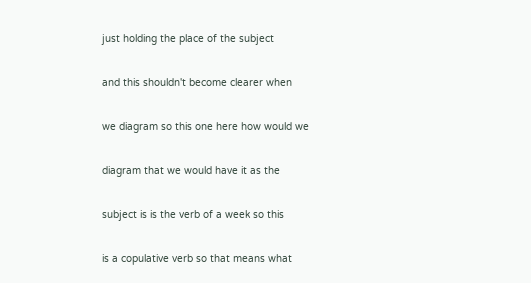just holding the place of the subject

and this shouldn't become clearer when

we diagram so this one here how would we

diagram that we would have it as the

subject is is the verb of a week so this

is a copulative verb so that means what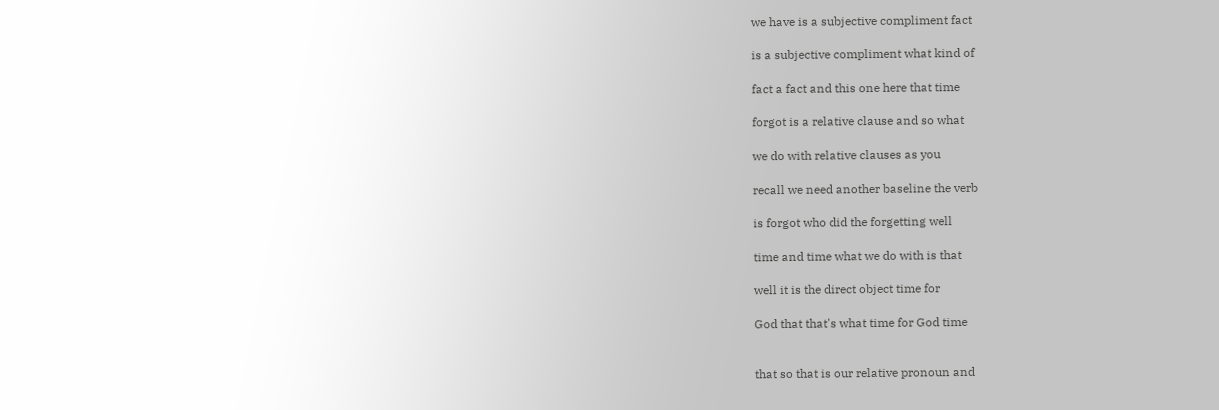we have is a subjective compliment fact

is a subjective compliment what kind of

fact a fact and this one here that time

forgot is a relative clause and so what

we do with relative clauses as you

recall we need another baseline the verb

is forgot who did the forgetting well

time and time what we do with is that

well it is the direct object time for

God that that's what time for God time


that so that is our relative pronoun and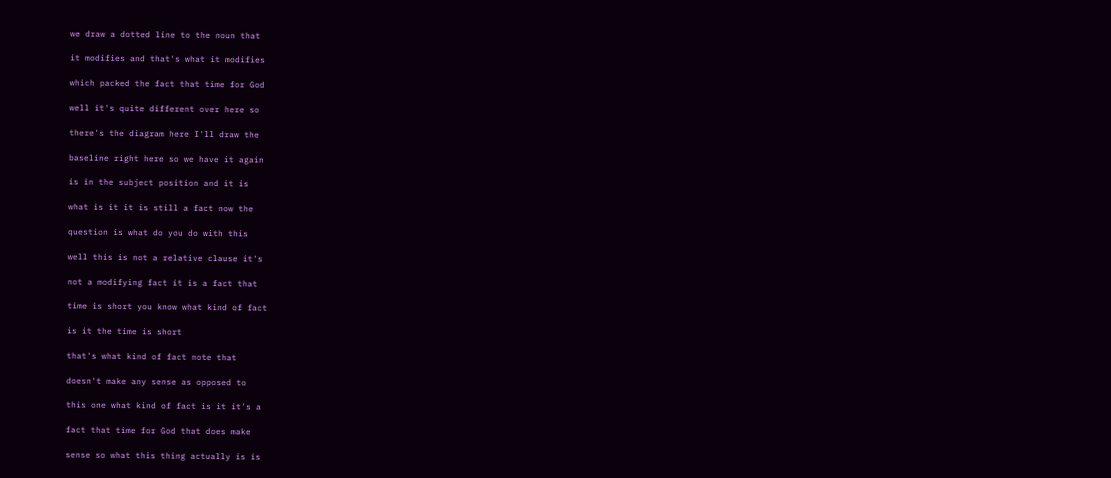we draw a dotted line to the noun that

it modifies and that's what it modifies

which packed the fact that time for God

well it's quite different over here so

there's the diagram here I'll draw the

baseline right here so we have it again

is in the subject position and it is

what is it it is still a fact now the

question is what do you do with this

well this is not a relative clause it's

not a modifying fact it is a fact that

time is short you know what kind of fact

is it the time is short

that's what kind of fact note that

doesn't make any sense as opposed to

this one what kind of fact is it it's a

fact that time for God that does make

sense so what this thing actually is is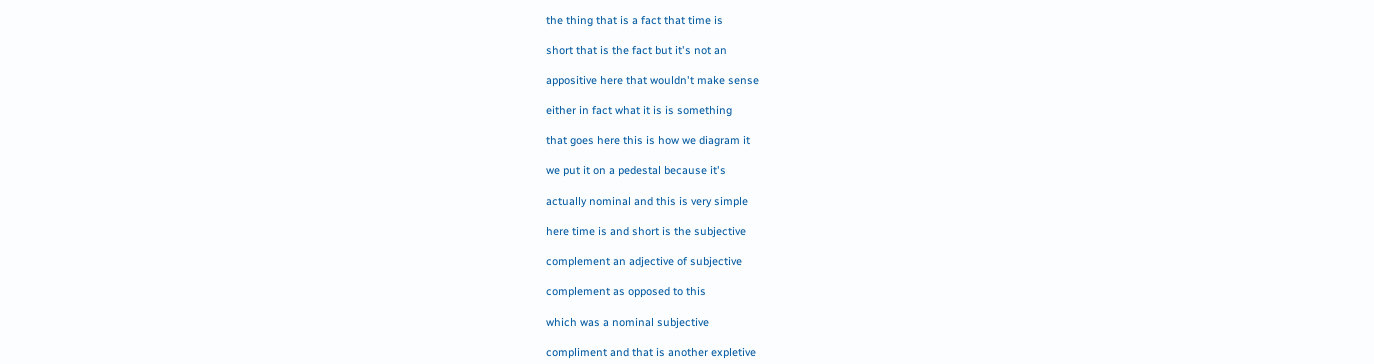the thing that is a fact that time is

short that is the fact but it's not an

appositive here that wouldn't make sense

either in fact what it is is something

that goes here this is how we diagram it

we put it on a pedestal because it's

actually nominal and this is very simple

here time is and short is the subjective

complement an adjective of subjective

complement as opposed to this

which was a nominal subjective

compliment and that is another expletive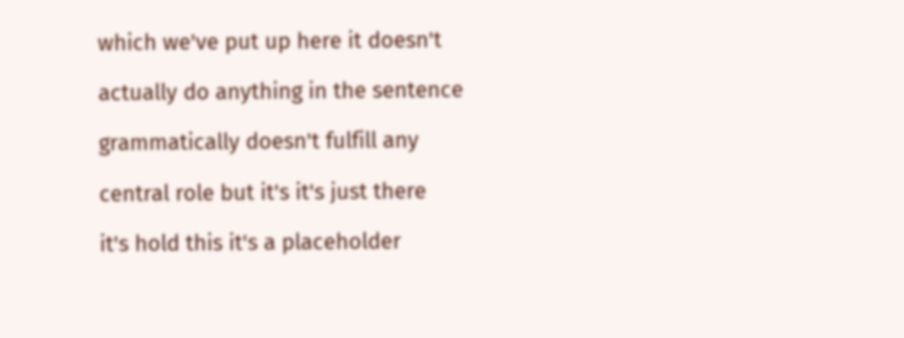which we've put up here it doesn't

actually do anything in the sentence

grammatically doesn't fulfill any

central role but it's it's just there

it's hold this it's a placeholder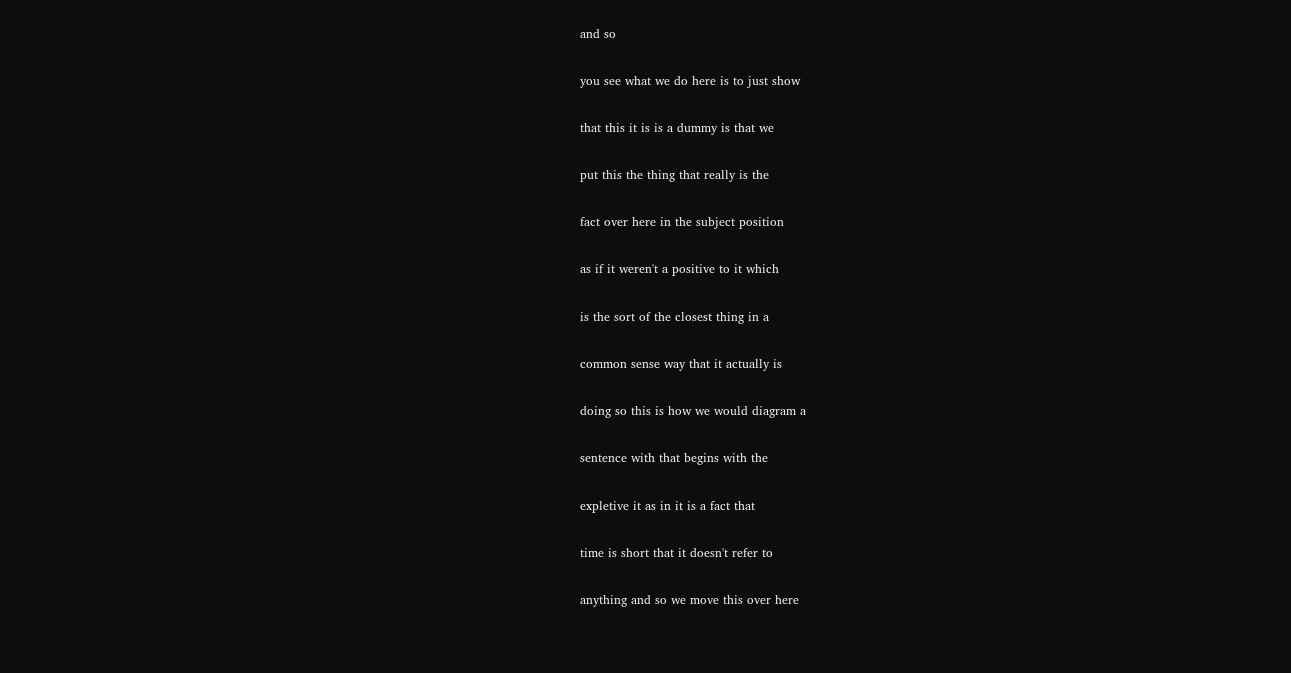and so

you see what we do here is to just show

that this it is is a dummy is that we

put this the thing that really is the

fact over here in the subject position

as if it weren't a positive to it which

is the sort of the closest thing in a

common sense way that it actually is

doing so this is how we would diagram a

sentence with that begins with the

expletive it as in it is a fact that

time is short that it doesn't refer to

anything and so we move this over here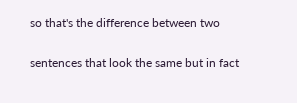so that's the difference between two

sentences that look the same but in fact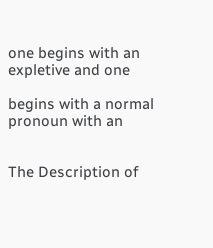one begins with an expletive and one

begins with a normal pronoun with an


The Description of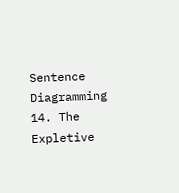Sentence Diagramming 14. The Expletive